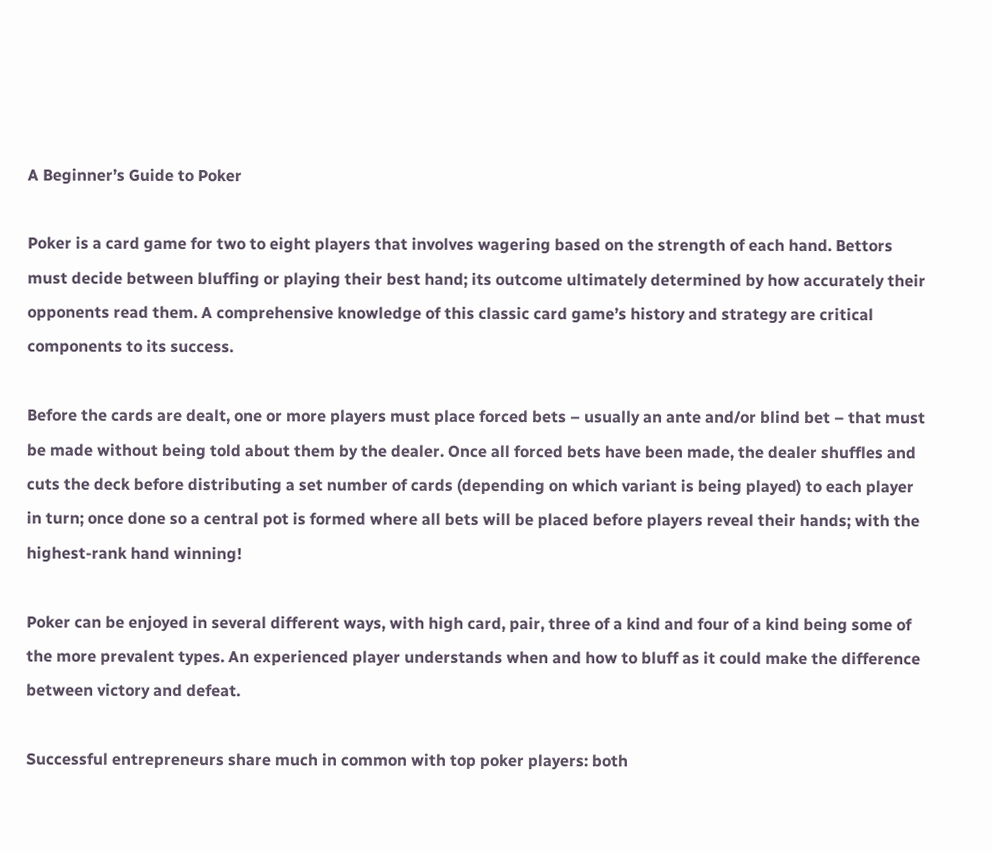A Beginner’s Guide to Poker

Poker is a card game for two to eight players that involves wagering based on the strength of each hand. Bettors must decide between bluffing or playing their best hand; its outcome ultimately determined by how accurately their opponents read them. A comprehensive knowledge of this classic card game’s history and strategy are critical components to its success.

Before the cards are dealt, one or more players must place forced bets – usually an ante and/or blind bet – that must be made without being told about them by the dealer. Once all forced bets have been made, the dealer shuffles and cuts the deck before distributing a set number of cards (depending on which variant is being played) to each player in turn; once done so a central pot is formed where all bets will be placed before players reveal their hands; with the highest-rank hand winning!

Poker can be enjoyed in several different ways, with high card, pair, three of a kind and four of a kind being some of the more prevalent types. An experienced player understands when and how to bluff as it could make the difference between victory and defeat.

Successful entrepreneurs share much in common with top poker players: both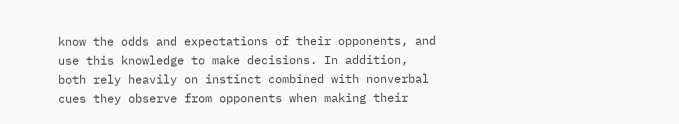know the odds and expectations of their opponents, and use this knowledge to make decisions. In addition, both rely heavily on instinct combined with nonverbal cues they observe from opponents when making their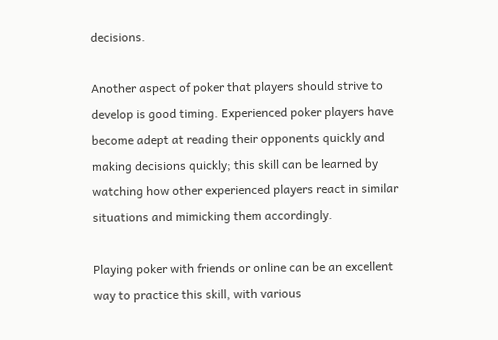decisions.

Another aspect of poker that players should strive to develop is good timing. Experienced poker players have become adept at reading their opponents quickly and making decisions quickly; this skill can be learned by watching how other experienced players react in similar situations and mimicking them accordingly.

Playing poker with friends or online can be an excellent way to practice this skill, with various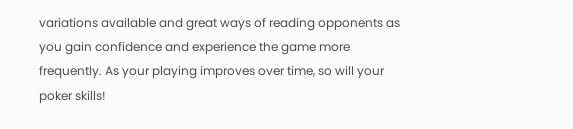variations available and great ways of reading opponents as you gain confidence and experience the game more frequently. As your playing improves over time, so will your poker skills!